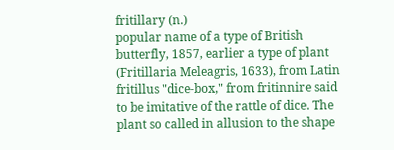fritillary (n.)
popular name of a type of British butterfly, 1857, earlier a type of plant (Fritillaria Meleagris, 1633), from Latin fritillus "dice-box," from fritinnire said to be imitative of the rattle of dice. The plant so called in allusion to the shape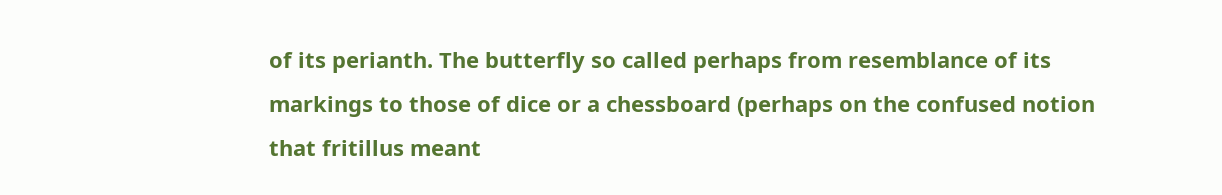of its perianth. The butterfly so called perhaps from resemblance of its markings to those of dice or a chessboard (perhaps on the confused notion that fritillus meant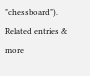"chessboard").
Related entries & more